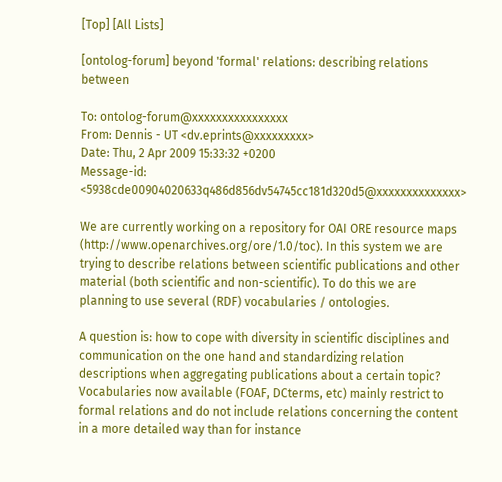[Top] [All Lists]

[ontolog-forum] beyond 'formal' relations: describing relations between

To: ontolog-forum@xxxxxxxxxxxxxxxx
From: Dennis - UT <dv.eprints@xxxxxxxxx>
Date: Thu, 2 Apr 2009 15:33:32 +0200
Message-id: <5938cde00904020633q486d856dv54745cc181d320d5@xxxxxxxxxxxxxx>

We are currently working on a repository for OAI ORE resource maps (http://www.openarchives.org/ore/1.0/toc). In this system we are trying to describe relations between scientific publications and other material (both scientific and non-scientific). To do this we are planning to use several (RDF) vocabularies / ontologies.

A question is: how to cope with diversity in scientific disciplines and communication on the one hand and standardizing relation descriptions when aggregating publications about a certain topic? Vocabularies now available (FOAF, DCterms, etc) mainly restrict to formal relations and do not include relations concerning the content in a more detailed way than for instance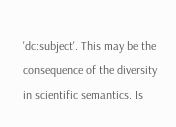'dc:subject'. This may be the consequence of the diversity in scientific semantics. Is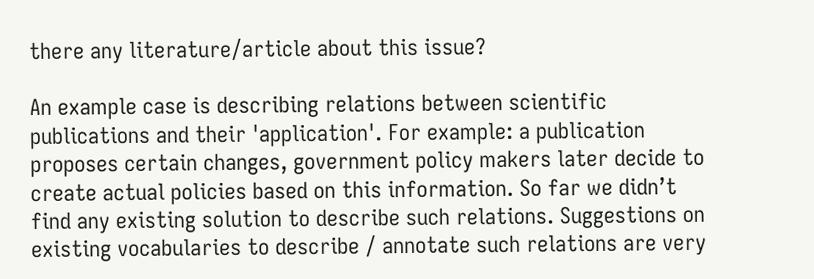there any literature/article about this issue?

An example case is describing relations between scientific publications and their 'application'. For example: a publication proposes certain changes, government policy makers later decide to create actual policies based on this information. So far we didn’t find any existing solution to describe such relations. Suggestions on existing vocabularies to describe / annotate such relations are very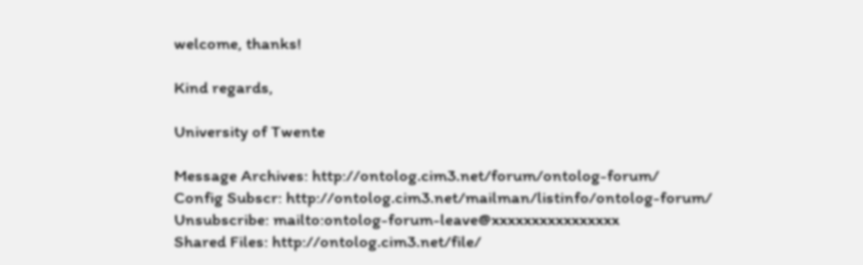welcome, thanks!

Kind regards,

University of Twente

Message Archives: http://ontolog.cim3.net/forum/ontolog-forum/
Config Subscr: http://ontolog.cim3.net/mailman/listinfo/ontolog-forum/
Unsubscribe: mailto:ontolog-forum-leave@xxxxxxxxxxxxxxxx
Shared Files: http://ontolog.cim3.net/file/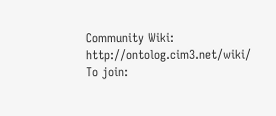Community Wiki: http://ontolog.cim3.net/wiki/
To join: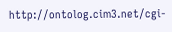http://ontolog.cim3.net/cgi-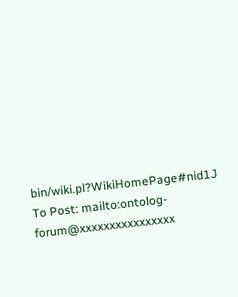bin/wiki.pl?WikiHomePage#nid1J
To Post: mailto:ontolog-forum@xxxxxxxxxxxxxxxx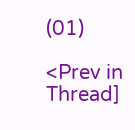(01)

<Prev in Thread]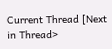Current Thread [Next in Thread>